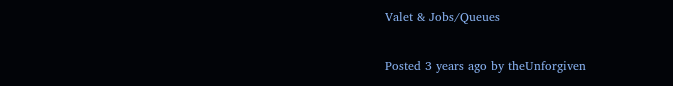Valet & Jobs/Queues

Posted 3 years ago by theUnforgiven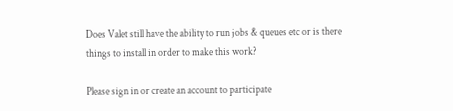Does Valet still have the ability to run jobs & queues etc or is there things to install in order to make this work?

Please sign in or create an account to participate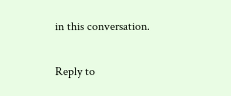in this conversation.

Reply to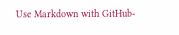Use Markdown with GitHub-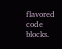flavored code blocks.